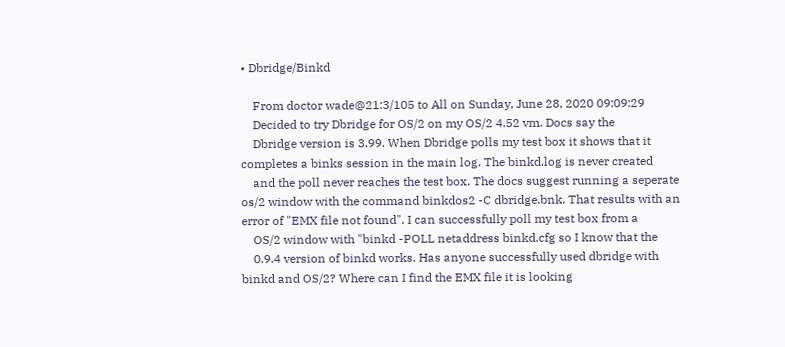• Dbridge/Binkd

    From doctor wade@21:3/105 to All on Sunday, June 28, 2020 09:09:29
    Decided to try Dbridge for OS/2 on my OS/2 4.52 vm. Docs say the
    Dbridge version is 3.99. When Dbridge polls my test box it shows that it completes a binks session in the main log. The binkd.log is never created
    and the poll never reaches the test box. The docs suggest running a seperate os/2 window with the command binkdos2 -C dbridge.bnk. That results with an error of "EMX file not found". I can successfully poll my test box from a
    OS/2 window with "binkd -POLL netaddress binkd.cfg so I know that the
    0.9.4 version of binkd works. Has anyone successfully used dbridge with binkd and OS/2? Where can I find the EMX file it is looking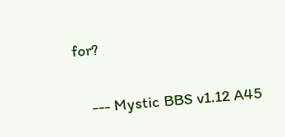for?

    --- Mystic BBS v1.12 A45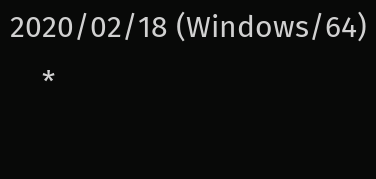2020/02/18 (Windows/64)
    *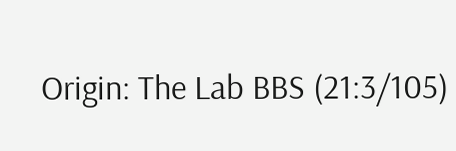Origin: The Lab BBS (21:3/105)